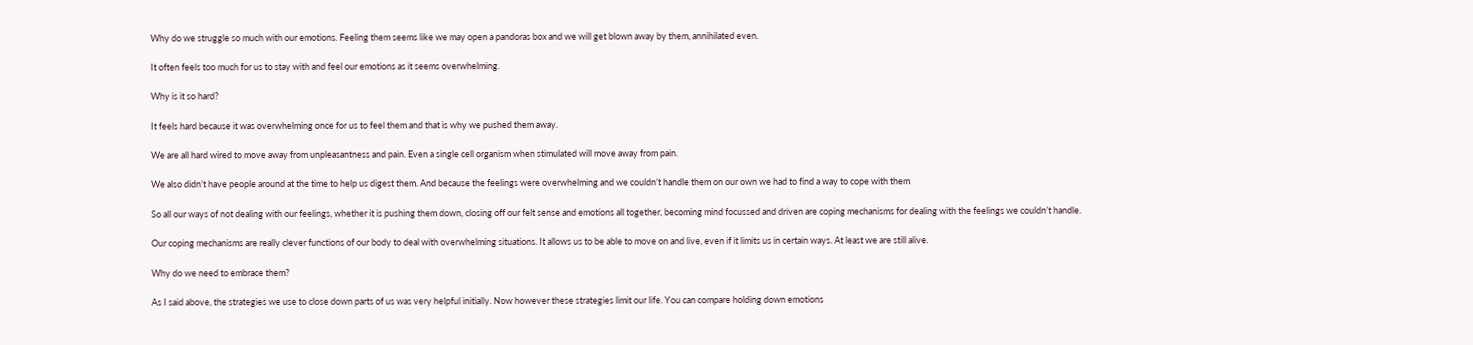Why do we struggle so much with our emotions. Feeling them seems like we may open a pandoras box and we will get blown away by them, annihilated even.

It often feels too much for us to stay with and feel our emotions as it seems overwhelming.

Why is it so hard?

It feels hard because it was overwhelming once for us to feel them and that is why we pushed them away.

We are all hard wired to move away from unpleasantness and pain. Even a single cell organism when stimulated will move away from pain.

We also didn’t have people around at the time to help us digest them. And because the feelings were overwhelming and we couldn’t handle them on our own we had to find a way to cope with them

So all our ways of not dealing with our feelings, whether it is pushing them down, closing off our felt sense and emotions all together, becoming mind focussed and driven are coping mechanisms for dealing with the feelings we couldn’t handle.

Our coping mechanisms are really clever functions of our body to deal with overwhelming situations. It allows us to be able to move on and live, even if it limits us in certain ways. At least we are still alive.

Why do we need to embrace them?

As I said above, the strategies we use to close down parts of us was very helpful initially. Now however these strategies limit our life. You can compare holding down emotions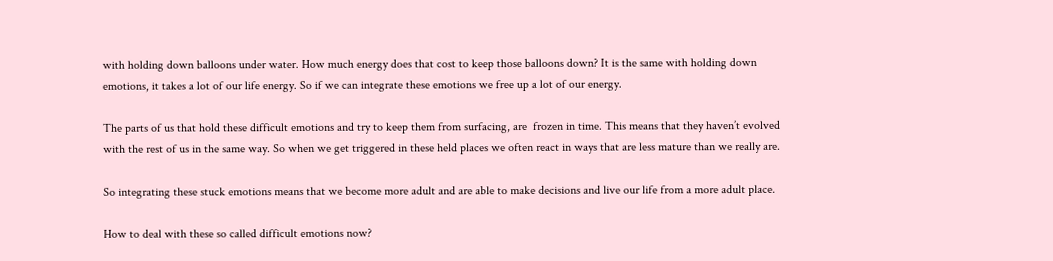with holding down balloons under water. How much energy does that cost to keep those balloons down? It is the same with holding down emotions, it takes a lot of our life energy. So if we can integrate these emotions we free up a lot of our energy.

The parts of us that hold these difficult emotions and try to keep them from surfacing, are  frozen in time. This means that they haven’t evolved with the rest of us in the same way. So when we get triggered in these held places we often react in ways that are less mature than we really are.

So integrating these stuck emotions means that we become more adult and are able to make decisions and live our life from a more adult place.

How to deal with these so called difficult emotions now?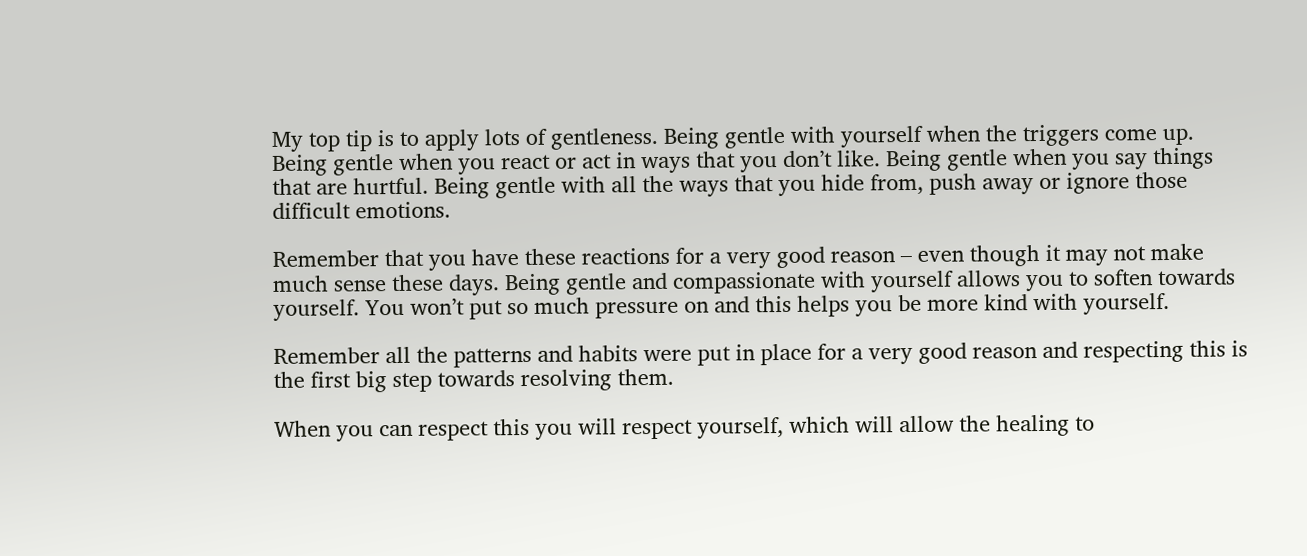My top tip is to apply lots of gentleness. Being gentle with yourself when the triggers come up. Being gentle when you react or act in ways that you don’t like. Being gentle when you say things that are hurtful. Being gentle with all the ways that you hide from, push away or ignore those difficult emotions.

Remember that you have these reactions for a very good reason – even though it may not make much sense these days. Being gentle and compassionate with yourself allows you to soften towards yourself. You won’t put so much pressure on and this helps you be more kind with yourself.

Remember all the patterns and habits were put in place for a very good reason and respecting this is the first big step towards resolving them.

When you can respect this you will respect yourself, which will allow the healing to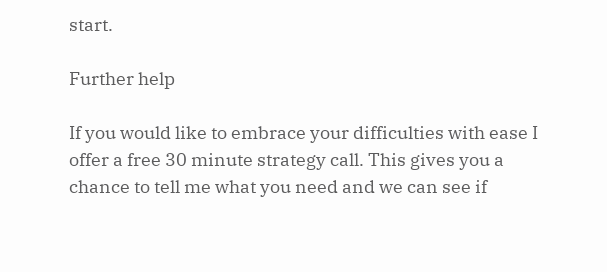start.

Further help

If you would like to embrace your difficulties with ease I offer a free 30 minute strategy call. This gives you a chance to tell me what you need and we can see if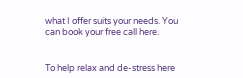what I offer suits your needs. You can book your free call here.


To help relax and de-stress here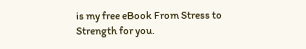is my free eBook From Stress to Strength for you.